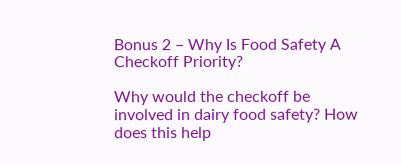Bonus 2 – Why Is Food Safety A Checkoff Priority?

Why would the checkoff be involved in dairy food safety? How does this help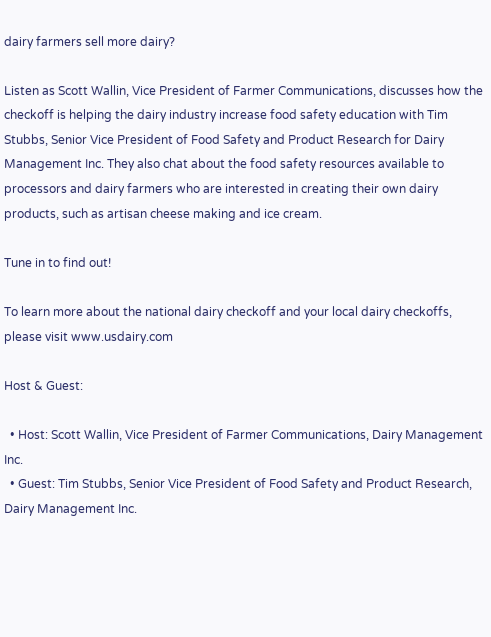dairy farmers sell more dairy?

Listen as Scott Wallin, Vice President of Farmer Communications, discusses how the checkoff is helping the dairy industry increase food safety education with Tim Stubbs, Senior Vice President of Food Safety and Product Research for Dairy Management Inc. They also chat about the food safety resources available to processors and dairy farmers who are interested in creating their own dairy products, such as artisan cheese making and ice cream.

Tune in to find out!

To learn more about the national dairy checkoff and your local dairy checkoffs, please visit www.usdairy.com

Host & Guest:

  • Host: Scott Wallin, Vice President of Farmer Communications, Dairy Management Inc.
  • Guest: Tim Stubbs, Senior Vice President of Food Safety and Product Research, Dairy Management Inc.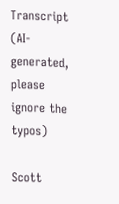Transcript (AI-generated, please ignore the typos)

Scott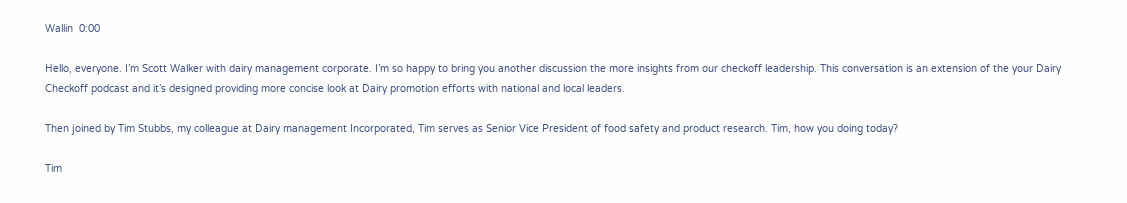Wallin  0:00

Hello, everyone. I’m Scott Walker with dairy management corporate. I’m so happy to bring you another discussion the more insights from our checkoff leadership. This conversation is an extension of the your Dairy Checkoff podcast and it’s designed providing more concise look at Dairy promotion efforts with national and local leaders.

Then joined by Tim Stubbs, my colleague at Dairy management Incorporated, Tim serves as Senior Vice President of food safety and product research. Tim, how you doing today?

Tim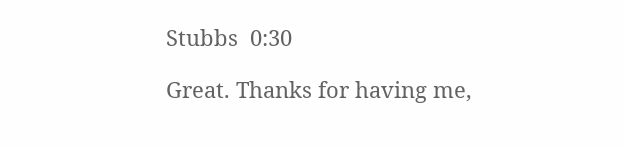Stubbs  0:30

Great. Thanks for having me,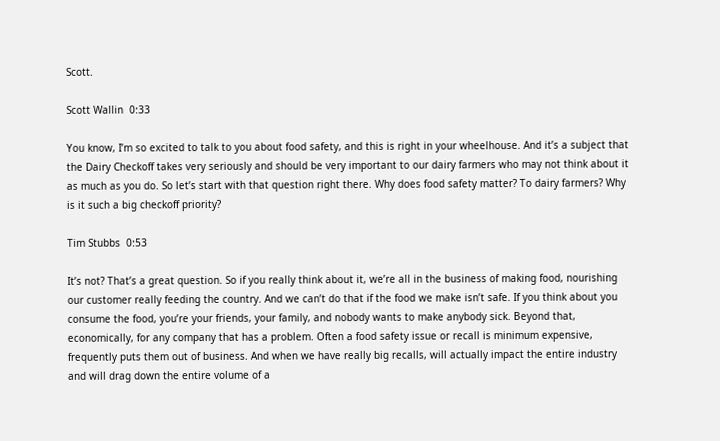Scott.

Scott Wallin  0:33

You know, I’m so excited to talk to you about food safety, and this is right in your wheelhouse. And it’s a subject that the Dairy Checkoff takes very seriously and should be very important to our dairy farmers who may not think about it as much as you do. So let’s start with that question right there. Why does food safety matter? To dairy farmers? Why is it such a big checkoff priority?

Tim Stubbs  0:53

It’s not? That’s a great question. So if you really think about it, we’re all in the business of making food, nourishing our customer really feeding the country. And we can’t do that if the food we make isn’t safe. If you think about you consume the food, you’re your friends, your family, and nobody wants to make anybody sick. Beyond that, economically, for any company that has a problem. Often a food safety issue or recall is minimum expensive, frequently puts them out of business. And when we have really big recalls, will actually impact the entire industry and will drag down the entire volume of a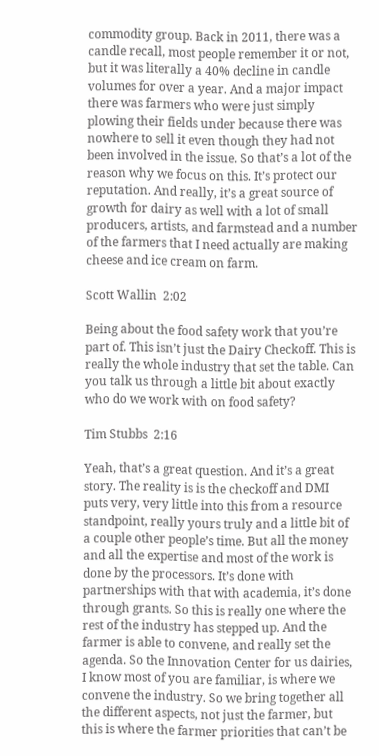commodity group. Back in 2011, there was a candle recall, most people remember it or not, but it was literally a 40% decline in candle volumes for over a year. And a major impact there was farmers who were just simply plowing their fields under because there was nowhere to sell it even though they had not been involved in the issue. So that’s a lot of the reason why we focus on this. It’s protect our reputation. And really, it’s a great source of growth for dairy as well with a lot of small producers, artists, and farmstead and a number of the farmers that I need actually are making cheese and ice cream on farm.

Scott Wallin  2:02

Being about the food safety work that you’re part of. This isn’t just the Dairy Checkoff. This is really the whole industry that set the table. Can you talk us through a little bit about exactly who do we work with on food safety?

Tim Stubbs  2:16

Yeah, that’s a great question. And it’s a great story. The reality is is the checkoff and DMI puts very, very little into this from a resource standpoint, really yours truly and a little bit of a couple other people’s time. But all the money and all the expertise and most of the work is done by the processors. It’s done with partnerships with that with academia, it’s done through grants. So this is really one where the rest of the industry has stepped up. And the farmer is able to convene, and really set the agenda. So the Innovation Center for us dairies, I know most of you are familiar, is where we convene the industry. So we bring together all the different aspects, not just the farmer, but this is where the farmer priorities that can’t be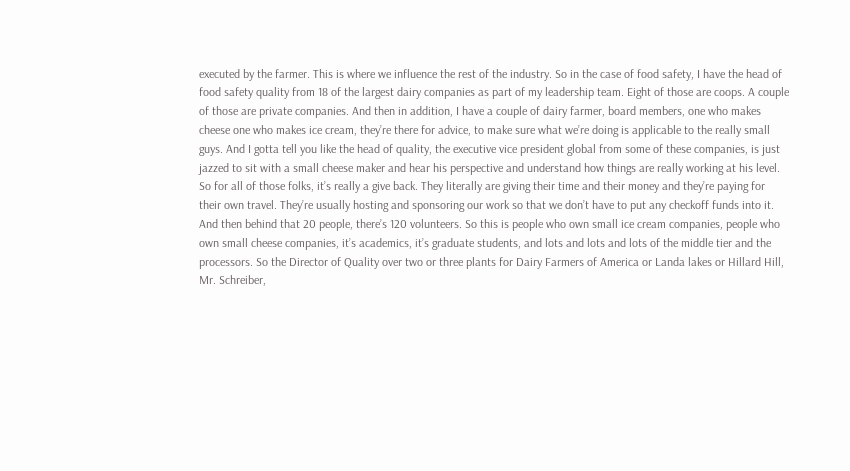executed by the farmer. This is where we influence the rest of the industry. So in the case of food safety, I have the head of food safety quality from 18 of the largest dairy companies as part of my leadership team. Eight of those are coops. A couple of those are private companies. And then in addition, I have a couple of dairy farmer, board members, one who makes cheese one who makes ice cream, they’re there for advice, to make sure what we’re doing is applicable to the really small guys. And I gotta tell you like the head of quality, the executive vice president global from some of these companies, is just jazzed to sit with a small cheese maker and hear his perspective and understand how things are really working at his level. So for all of those folks, it’s really a give back. They literally are giving their time and their money and they’re paying for their own travel. They’re usually hosting and sponsoring our work so that we don’t have to put any checkoff funds into it. And then behind that 20 people, there’s 120 volunteers. So this is people who own small ice cream companies, people who own small cheese companies, it’s academics, it’s graduate students, and lots and lots and lots of the middle tier and the processors. So the Director of Quality over two or three plants for Dairy Farmers of America or Landa lakes or Hillard Hill, Mr. Schreiber,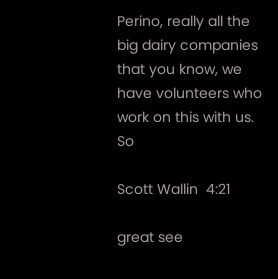Perino, really all the big dairy companies that you know, we have volunteers who work on this with us. So

Scott Wallin  4:21

great see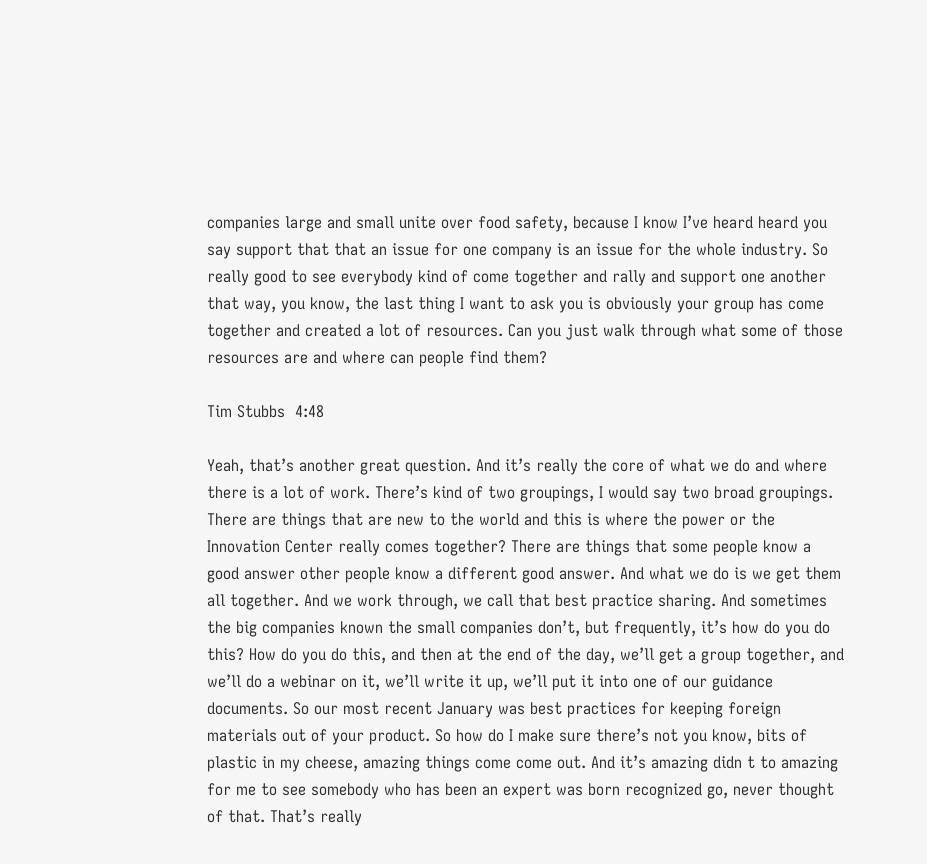companies large and small unite over food safety, because I know I’ve heard heard you say support that that an issue for one company is an issue for the whole industry. So really good to see everybody kind of come together and rally and support one another that way, you know, the last thing I want to ask you is obviously your group has come together and created a lot of resources. Can you just walk through what some of those resources are and where can people find them?

Tim Stubbs  4:48

Yeah, that’s another great question. And it’s really the core of what we do and where there is a lot of work. There’s kind of two groupings, I would say two broad groupings. There are things that are new to the world and this is where the power or the Innovation Center really comes together? There are things that some people know a good answer other people know a different good answer. And what we do is we get them all together. And we work through, we call that best practice sharing. And sometimes the big companies known the small companies don’t, but frequently, it’s how do you do this? How do you do this, and then at the end of the day, we’ll get a group together, and we’ll do a webinar on it, we’ll write it up, we’ll put it into one of our guidance documents. So our most recent January was best practices for keeping foreign materials out of your product. So how do I make sure there’s not you know, bits of plastic in my cheese, amazing things come come out. And it’s amazing didn t to amazing for me to see somebody who has been an expert was born recognized go, never thought of that. That’s really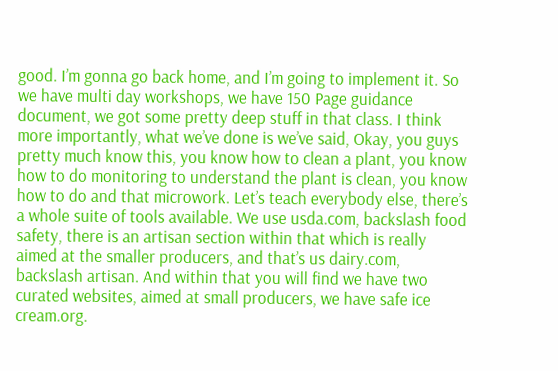good. I’m gonna go back home, and I’m going to implement it. So we have multi day workshops, we have 150 Page guidance document, we got some pretty deep stuff in that class. I think more importantly, what we’ve done is we’ve said, Okay, you guys pretty much know this, you know how to clean a plant, you know how to do monitoring to understand the plant is clean, you know how to do and that microwork. Let’s teach everybody else, there’s a whole suite of tools available. We use usda.com, backslash food safety, there is an artisan section within that which is really aimed at the smaller producers, and that’s us dairy.com, backslash artisan. And within that you will find we have two curated websites, aimed at small producers, we have safe ice cream.org.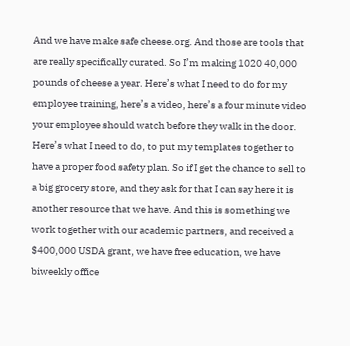And we have make safe cheese.org. And those are tools that are really specifically curated. So I’m making 1020 40,000 pounds of cheese a year. Here’s what I need to do for my employee training, here’s a video, here’s a four minute video your employee should watch before they walk in the door. Here’s what I need to do, to put my templates together to have a proper food safety plan. So if I get the chance to sell to a big grocery store, and they ask for that I can say here it is another resource that we have. And this is something we work together with our academic partners, and received a $400,000 USDA grant, we have free education, we have biweekly office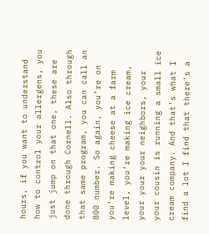hours, if you want to understand how to control your allergens, you just jump on that one, these are done through Cornell. Also through that same program, you can call an 800 number. So again, you’re on you’re making cheese at a farm level, you’re making ice cream, your your your neighbors, your your cousin is running a small ice cream company. And that’s what I find a lot I find that there’s a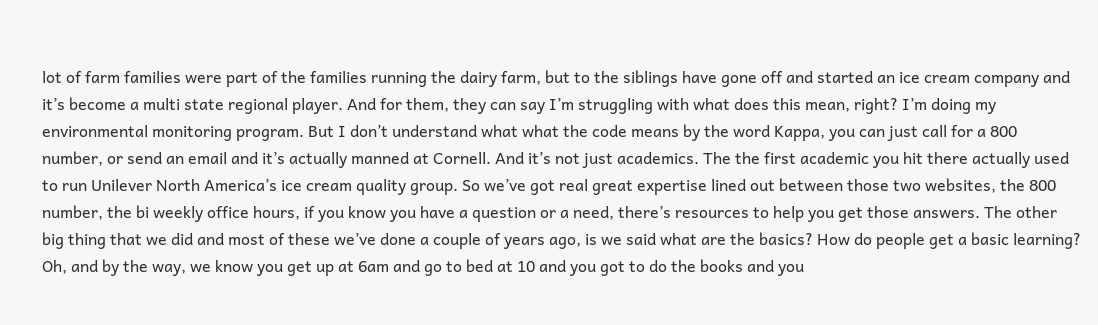lot of farm families were part of the families running the dairy farm, but to the siblings have gone off and started an ice cream company and it’s become a multi state regional player. And for them, they can say I’m struggling with what does this mean, right? I’m doing my environmental monitoring program. But I don’t understand what what the code means by the word Kappa, you can just call for a 800 number, or send an email and it’s actually manned at Cornell. And it’s not just academics. The the first academic you hit there actually used to run Unilever North America’s ice cream quality group. So we’ve got real great expertise lined out between those two websites, the 800 number, the bi weekly office hours, if you know you have a question or a need, there’s resources to help you get those answers. The other big thing that we did and most of these we’ve done a couple of years ago, is we said what are the basics? How do people get a basic learning? Oh, and by the way, we know you get up at 6am and go to bed at 10 and you got to do the books and you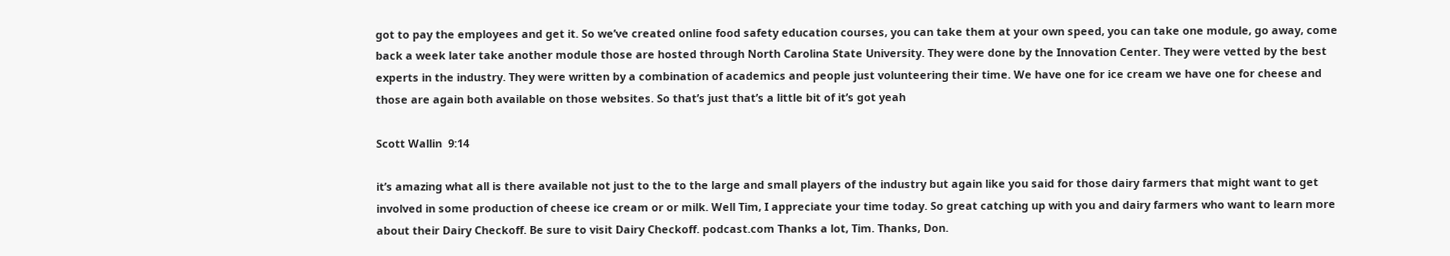got to pay the employees and get it. So we’ve created online food safety education courses, you can take them at your own speed, you can take one module, go away, come back a week later take another module those are hosted through North Carolina State University. They were done by the Innovation Center. They were vetted by the best experts in the industry. They were written by a combination of academics and people just volunteering their time. We have one for ice cream we have one for cheese and those are again both available on those websites. So that’s just that’s a little bit of it’s got yeah

Scott Wallin  9:14

it’s amazing what all is there available not just to the to the large and small players of the industry but again like you said for those dairy farmers that might want to get involved in some production of cheese ice cream or or milk. Well Tim, I appreciate your time today. So great catching up with you and dairy farmers who want to learn more about their Dairy Checkoff. Be sure to visit Dairy Checkoff. podcast.com Thanks a lot, Tim. Thanks, Don.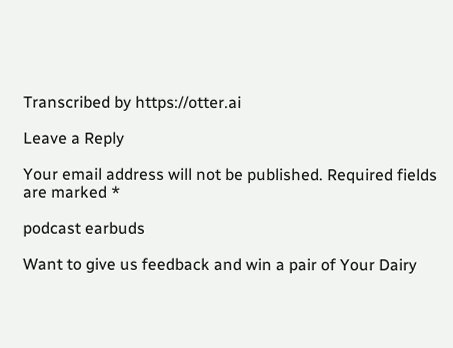Transcribed by https://otter.ai

Leave a Reply

Your email address will not be published. Required fields are marked *

podcast earbuds

Want to give us feedback and win a pair of Your Dairy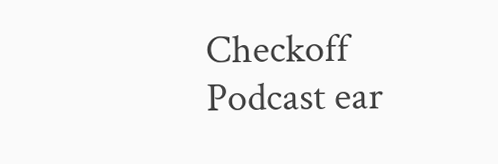Checkoff Podcast ear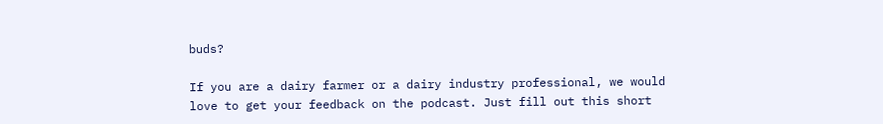buds?

If you are a dairy farmer or a dairy industry professional, we would love to get your feedback on the podcast. Just fill out this short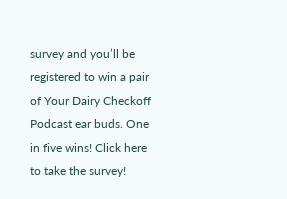survey and you’ll be registered to win a pair of Your Dairy Checkoff Podcast ear buds. One in five wins! Click here to take the survey!